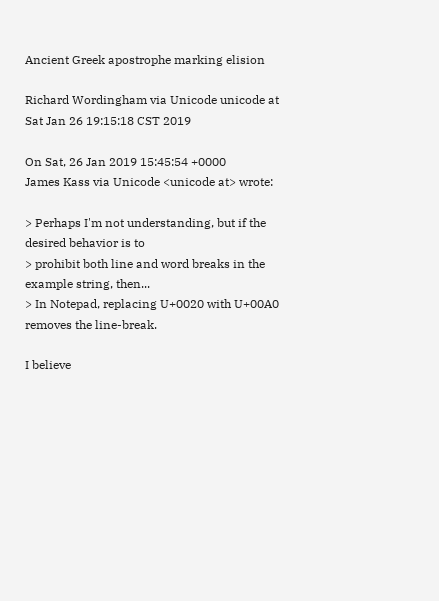Ancient Greek apostrophe marking elision

Richard Wordingham via Unicode unicode at
Sat Jan 26 19:15:18 CST 2019

On Sat, 26 Jan 2019 15:45:54 +0000
James Kass via Unicode <unicode at> wrote:

> Perhaps I'm not understanding, but if the desired behavior is to
> prohibit both line and word breaks in the example string, then...
> In Notepad, replacing U+0020 with U+00A0 removes the line-break.

I believe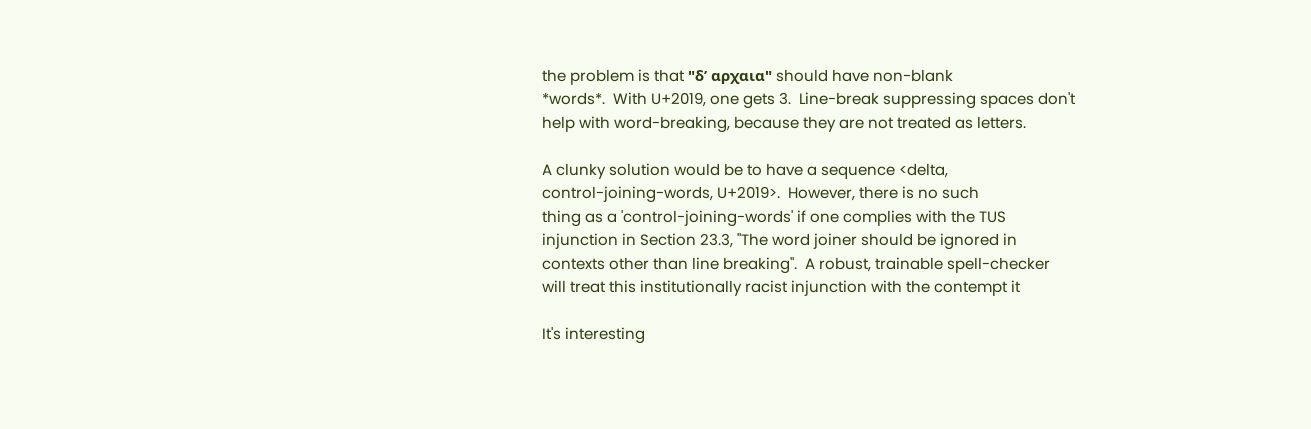the problem is that "δ’ αρχαια" should have non-blank
*words*.  With U+2019, one gets 3.  Line-break suppressing spaces don't
help with word-breaking, because they are not treated as letters.

A clunky solution would be to have a sequence <delta,
control-joining-words, U+2019>.  However, there is no such
thing as a 'control-joining-words' if one complies with the TUS
injunction in Section 23.3, "The word joiner should be ignored in
contexts other than line breaking".  A robust, trainable spell-checker
will treat this institutionally racist injunction with the contempt it

It's interesting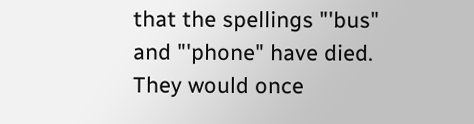that the spellings "'bus" and "'phone" have died.
They would once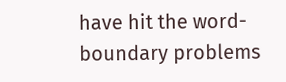have hit the word-boundary problems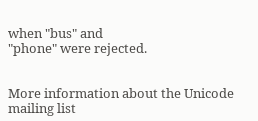when "bus" and
"phone" were rejected.


More information about the Unicode mailing list